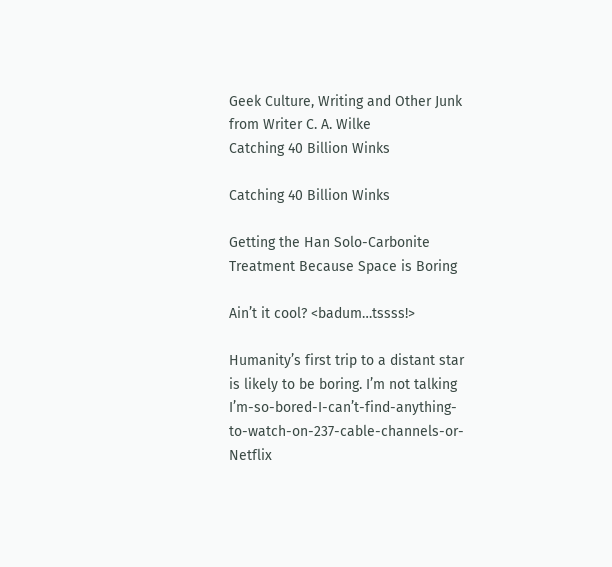Geek Culture, Writing and Other Junk from Writer C. A. Wilke
Catching 40 Billion Winks

Catching 40 Billion Winks

Getting the Han Solo-Carbonite Treatment Because Space is Boring

Ain’t it cool? <badum…tssss!>

Humanity’s first trip to a distant star is likely to be boring. I’m not talking I’m-so-bored-I-can’t-find-anything-to-watch-on-237-cable-channels-or-Netflix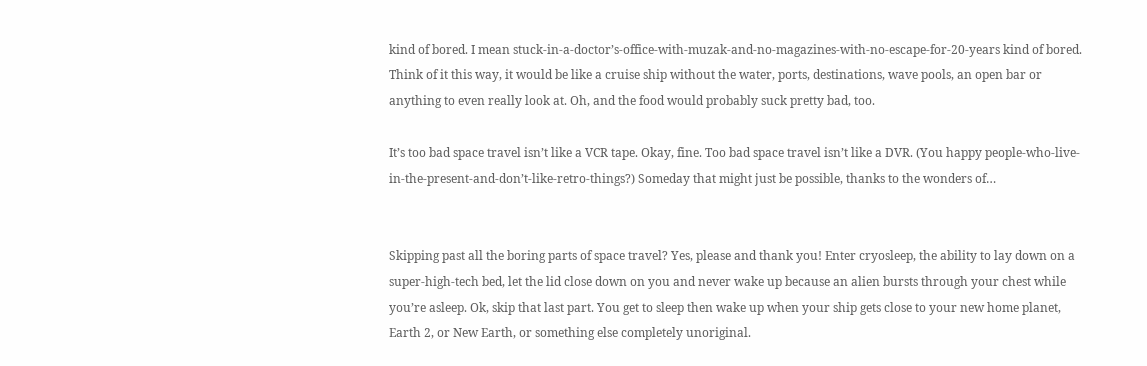kind of bored. I mean stuck-in-a-doctor’s-office-with-muzak-and-no-magazines-with-no-escape-for-20-years kind of bored. Think of it this way, it would be like a cruise ship without the water, ports, destinations, wave pools, an open bar or anything to even really look at. Oh, and the food would probably suck pretty bad, too.

It’s too bad space travel isn’t like a VCR tape. Okay, fine. Too bad space travel isn’t like a DVR. (You happy people-who-live-in-the-present-and-don’t-like-retro-things?) Someday that might just be possible, thanks to the wonders of…


Skipping past all the boring parts of space travel? Yes, please and thank you! Enter cryosleep, the ability to lay down on a super-high-tech bed, let the lid close down on you and never wake up because an alien bursts through your chest while you’re asleep. Ok, skip that last part. You get to sleep then wake up when your ship gets close to your new home planet, Earth 2, or New Earth, or something else completely unoriginal.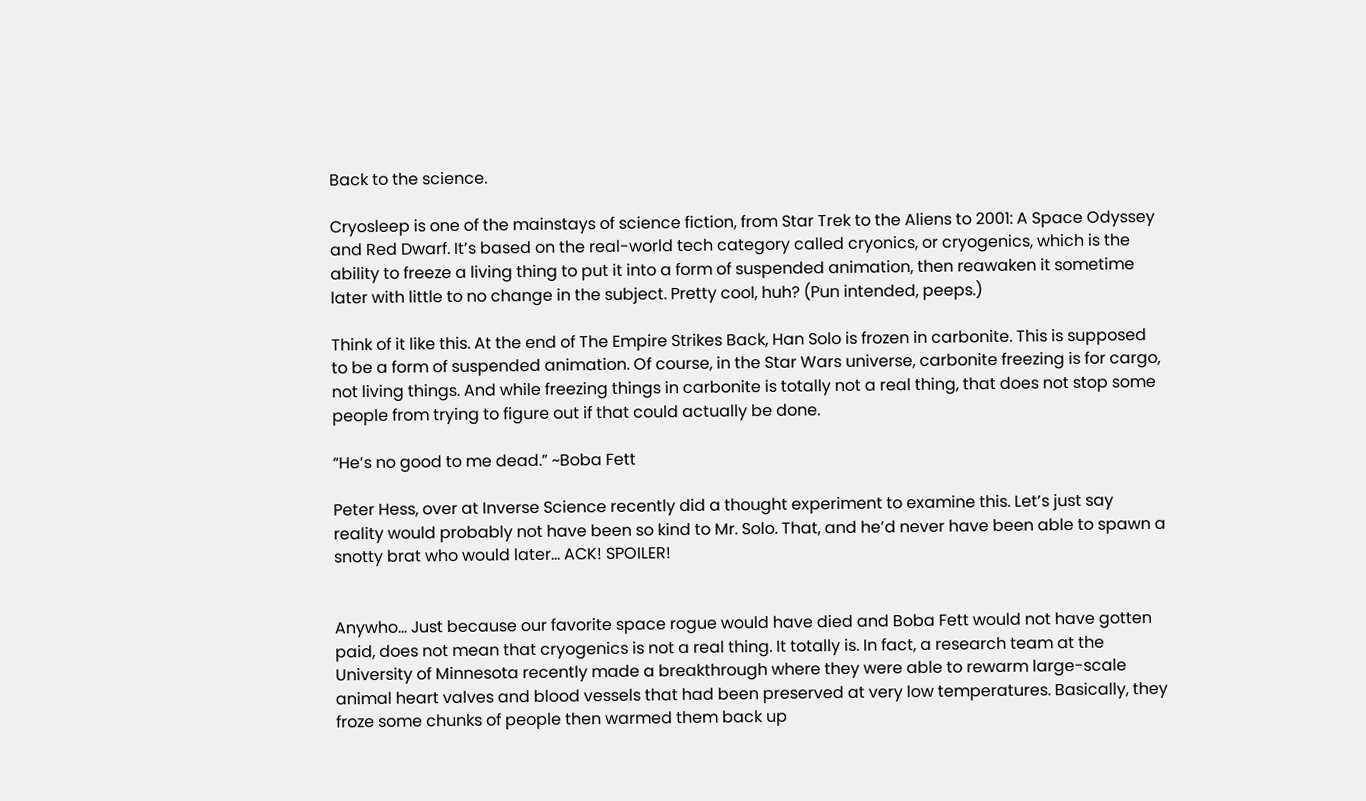Back to the science.

Cryosleep is one of the mainstays of science fiction, from Star Trek to the Aliens to 2001: A Space Odyssey and Red Dwarf. It’s based on the real-world tech category called cryonics, or cryogenics, which is the ability to freeze a living thing to put it into a form of suspended animation, then reawaken it sometime later with little to no change in the subject. Pretty cool, huh? (Pun intended, peeps.)

Think of it like this. At the end of The Empire Strikes Back, Han Solo is frozen in carbonite. This is supposed to be a form of suspended animation. Of course, in the Star Wars universe, carbonite freezing is for cargo, not living things. And while freezing things in carbonite is totally not a real thing, that does not stop some people from trying to figure out if that could actually be done.

“He’s no good to me dead.” ~Boba Fett

Peter Hess, over at Inverse Science recently did a thought experiment to examine this. Let’s just say reality would probably not have been so kind to Mr. Solo. That, and he’d never have been able to spawn a snotty brat who would later… ACK! SPOILER!


Anywho… Just because our favorite space rogue would have died and Boba Fett would not have gotten paid, does not mean that cryogenics is not a real thing. It totally is. In fact, a research team at the University of Minnesota recently made a breakthrough where they were able to rewarm large-scale animal heart valves and blood vessels that had been preserved at very low temperatures. Basically, they froze some chunks of people then warmed them back up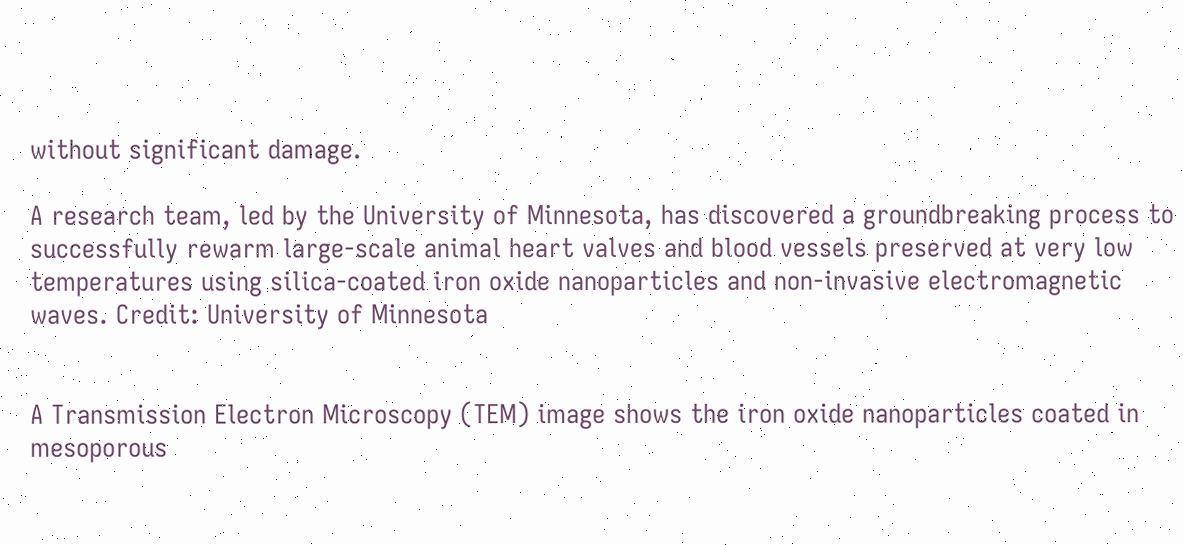without significant damage.

A research team, led by the University of Minnesota, has discovered a groundbreaking process to successfully rewarm large-scale animal heart valves and blood vessels preserved at very low temperatures using silica-coated iron oxide nanoparticles and non-invasive electromagnetic waves. Credit: University of Minnesota


A Transmission Electron Microscopy (TEM) image shows the iron oxide nanoparticles coated in mesoporous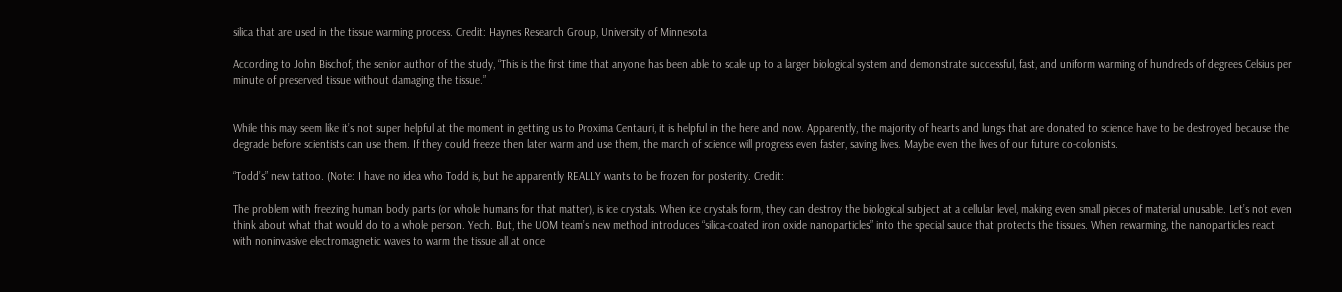silica that are used in the tissue warming process. Credit: Haynes Research Group, University of Minnesota

According to John Bischof, the senior author of the study, “This is the first time that anyone has been able to scale up to a larger biological system and demonstrate successful, fast, and uniform warming of hundreds of degrees Celsius per minute of preserved tissue without damaging the tissue.”


While this may seem like it’s not super helpful at the moment in getting us to Proxima Centauri, it is helpful in the here and now. Apparently, the majority of hearts and lungs that are donated to science have to be destroyed because the degrade before scientists can use them. If they could freeze then later warm and use them, the march of science will progress even faster, saving lives. Maybe even the lives of our future co-colonists.

“Todd’s” new tattoo. (Note: I have no idea who Todd is, but he apparently REALLY wants to be frozen for posterity. Credit:

The problem with freezing human body parts (or whole humans for that matter), is ice crystals. When ice crystals form, they can destroy the biological subject at a cellular level, making even small pieces of material unusable. Let’s not even think about what that would do to a whole person. Yech. But, the UOM team’s new method introduces “silica-coated iron oxide nanoparticles” into the special sauce that protects the tissues. When rewarming, the nanoparticles react with noninvasive electromagnetic waves to warm the tissue all at once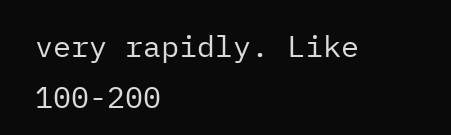very rapidly. Like 100-200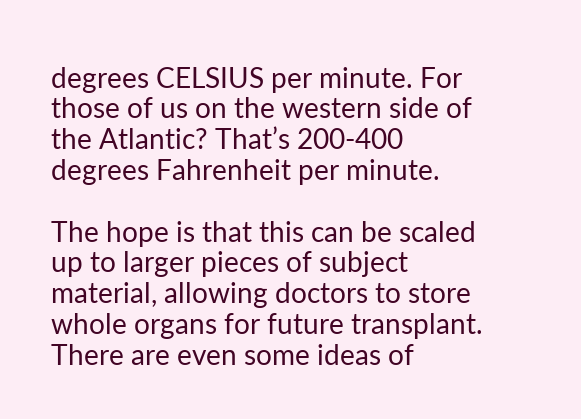degrees CELSIUS per minute. For those of us on the western side of the Atlantic? That’s 200-400 degrees Fahrenheit per minute.

The hope is that this can be scaled up to larger pieces of subject material, allowing doctors to store whole organs for future transplant. There are even some ideas of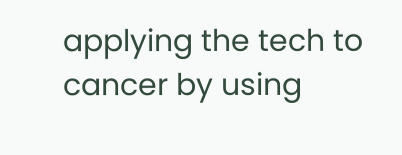applying the tech to cancer by using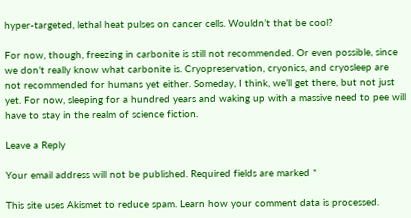hyper-targeted, lethal heat pulses on cancer cells. Wouldn’t that be cool?

For now, though, freezing in carbonite is still not recommended. Or even possible, since we don’t really know what carbonite is. Cryopreservation, cryonics, and cryosleep are not recommended for humans yet either. Someday, I think, we’ll get there, but not just yet. For now, sleeping for a hundred years and waking up with a massive need to pee will have to stay in the realm of science fiction.

Leave a Reply

Your email address will not be published. Required fields are marked *

This site uses Akismet to reduce spam. Learn how your comment data is processed.